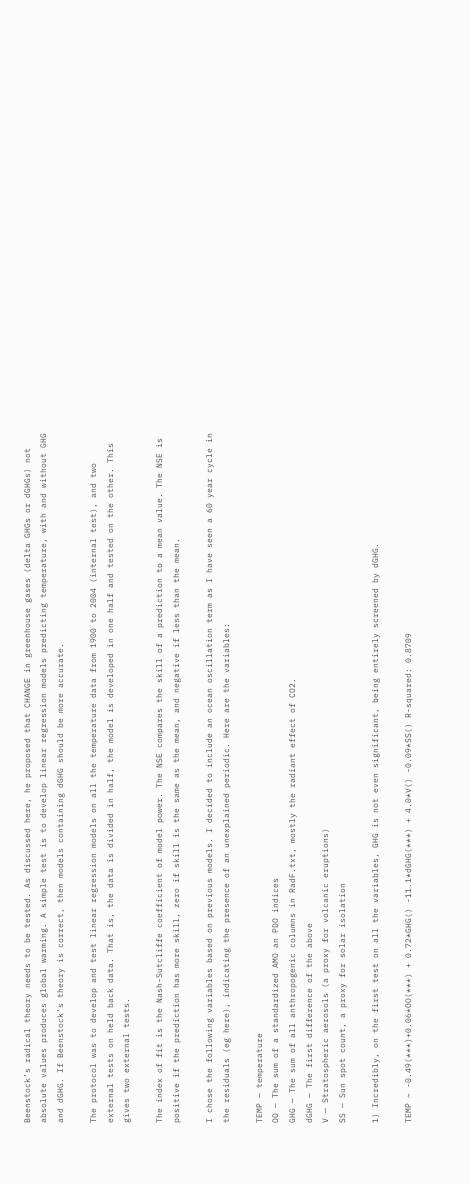Beenstock’s radical theory needs to be tested. As discussed here, he proposed that CHANGE in greenhouse gases (delta GHGs or dGHGs) not absolute values produces global warming. A simple test is to develop linear regression models predicting temperature, with and without GHG and dGHG. If Beenstock’s theory is correct, then models containing dGHG should be more accurate.

The protocol was to develop and test linear regression models on all the temperature data from 1900 to 2004 (internal test), and two external tests on held back data. That is, the data is divided in half, the model is developed in one half and tested on the other. This gives two external tests.

The index of fit is the Nash-Sutcliffe coefficient of model power. The NSE compares the skill of a prediction to a mean value. The NSE is positive if the prediction has more skill, zero if skill is the same as the mean, and negative if less than the mean.

I chose the following variables based on previous models. I decided to include an ocean oscillation term as I have seen a 60 year cycle in the residuals (eg here), indicating the presence of an unexplained periodic. Here are the variables:

TEMP — temperature
OO — The sum of a standardized AMO an PDO indices
GHG — The sum of all anthropogenic columns in RadF.txt, mostly the radiant effect of CO2.
dGHG — The first difference of the above
V — Stratospheric aerosols (a proxy for volcanic eruptions)
SS — Sun spot count, a proxy for solar isolation

1) Incredibly, on the first test on all the variables, GHG is not even significant, being entirely screened by dGHG.

TEMP ~ -0.49(***)+0.06*OO(***) + 0.72*GHG() -11.1*dGHG(***) + 4.0*V() -0.09*SS() R-squared: 0.8709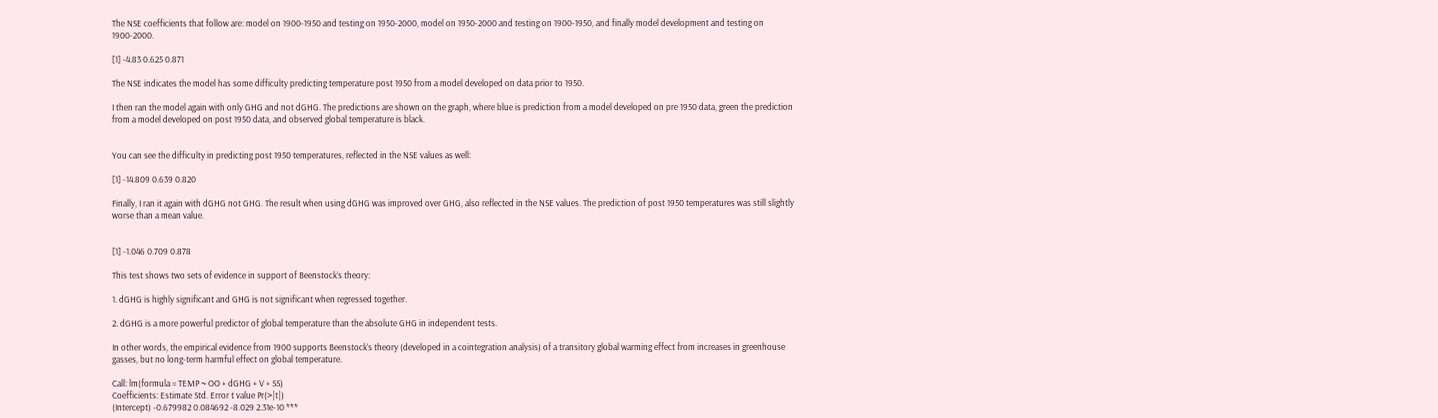The NSE coefficients that follow are: model on 1900-1950 and testing on 1950-2000, model on 1950-2000 and testing on 1900-1950, and finally model development and testing on 1900-2000.

[1] -4.83 0.625 0.871

The NSE indicates the model has some difficulty predicting temperature post 1950 from a model developed on data prior to 1950.

I then ran the model again with only GHG and not dGHG. The predictions are shown on the graph, where blue is prediction from a model developed on pre 1950 data, green the prediction from a model developed on post 1950 data, and observed global temperature is black.


You can see the difficulty in predicting post 1950 temperatures, reflected in the NSE values as well:

[1] -14.809 0.639 0.820

Finally, I ran it again with dGHG not GHG. The result when using dGHG was improved over GHG, also reflected in the NSE values. The prediction of post 1950 temperatures was still slightly worse than a mean value.


[1] -1.046 0.709 0.878

This test shows two sets of evidence in support of Beenstock’s theory:

1. dGHG is highly significant and GHG is not significant when regressed together.

2. dGHG is a more powerful predictor of global temperature than the absolute GHG in independent tests.

In other words, the empirical evidence from 1900 supports Beenstock’s theory (developed in a cointegration analysis) of a transitory global warming effect from increases in greenhouse gasses, but no long-term harmful effect on global temperature.

Call: lm(formula = TEMP ~ OO + dGHG + V + SS)
Coefficients: Estimate Std. Error t value Pr(>|t|)
(Intercept) -0.679982 0.084692 -8.029 2.31e-10 ***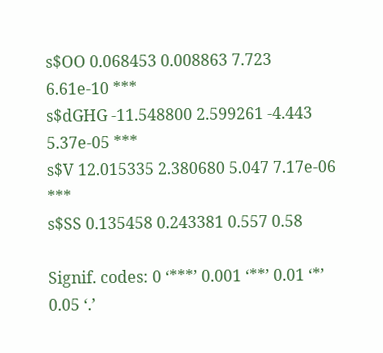s$OO 0.068453 0.008863 7.723 6.61e-10 ***
s$dGHG -11.548800 2.599261 -4.443 5.37e-05 ***
s$V 12.015335 2.380680 5.047 7.17e-06 ***
s$SS 0.135458 0.243381 0.557 0.58

Signif. codes: 0 ‘***’ 0.001 ‘**’ 0.01 ‘*’ 0.05 ‘.’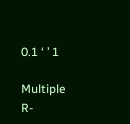0.1 ‘ ’ 1

Multiple R-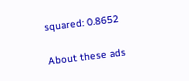squared: 0.8652

About these ads